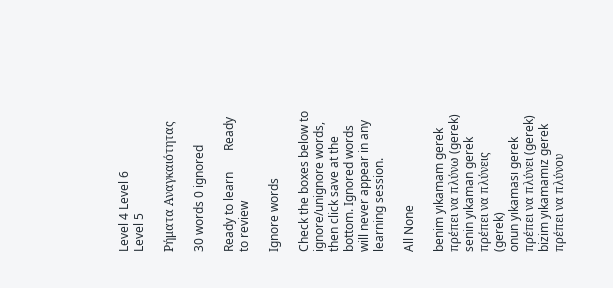Level 4 Level 6
Level 5

Ρήματα Αναγκαιότητας

30 words 0 ignored

Ready to learn       Ready to review

Ignore words

Check the boxes below to ignore/unignore words, then click save at the bottom. Ignored words will never appear in any learning session.

All None

benim yıkamam gerek
πρέπει να πλύνω (gerek)
senin yıkaman gerek
πρέπει να πλύνεις (gerek)
onun yıkaması gerek
πρέπει να πλύνει (gerek)
bizim yıkamamız gerek
πρέπει να πλύνου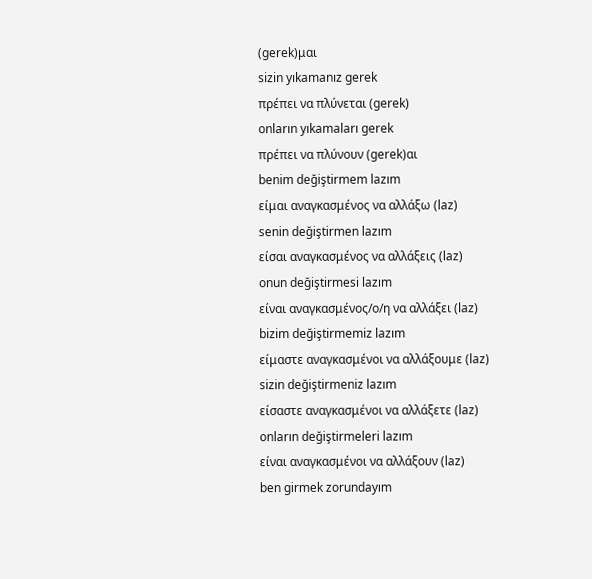(gerek)μαι
sizin yıkamanız gerek
πρέπει να πλύνεται (gerek)
onların yıkamaları gerek
πρέπει να πλύνουν (gerek)αι
benim değiştirmem lazım
είμαι αναγκασμένος να αλλάξω (laz)
senin değiştirmen lazım
είσαι αναγκασμένος να αλλάξεις (laz)
onun değiştirmesi lazım
είναι αναγκασμένος/ο/η να αλλάξει (laz)
bizim değiştirmemiz lazım
είμαστε αναγκασμένοι να αλλάξουμε (laz)
sizin değiştirmeniz lazım
είσαστε αναγκασμένοι να αλλάξετε (laz)
onların değiştirmeleri lazım
είναι αναγκασμένοι να αλλάξουν (laz)
ben girmek zorundayım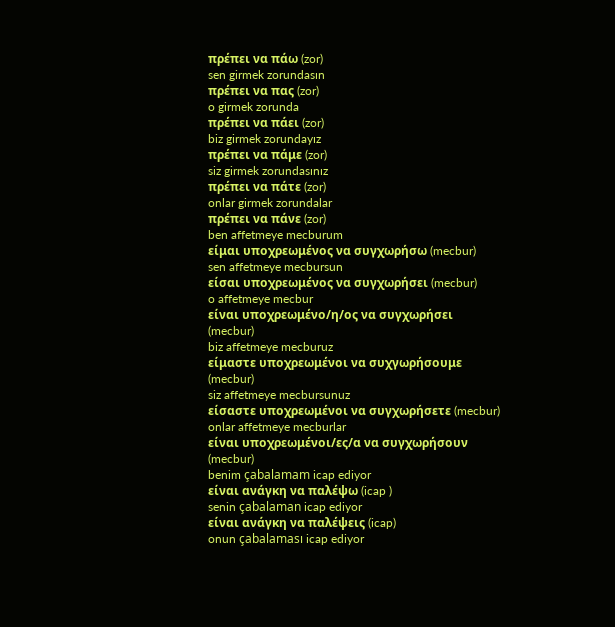πρέπει να πάω (zor)
sen girmek zorundasın
πρέπει να πας (zor)
o girmek zorunda
πρέπει να πάει (zor)
biz girmek zorundayız
πρέπει να πάμε (zor)
siz girmek zorundasınız
πρέπει να πάτε (zor)
onlar girmek zorundalar
πρέπει να πάνε (zor)
ben affetmeye mecburum
είμαι υποχρεωμένος να συγχωρήσω (mecbur)
sen affetmeye mecbursun
είσαι υποχρεωμένος να συγχωρήσει (mecbur)
o affetmeye mecbur
είναι υποχρεωμένο/η/ος να συγχωρήσει (mecbur)
biz affetmeye mecburuz
είμαστε υποχρεωμένοι να συχγωρήσουμε (mecbur)
siz affetmeye mecbursunuz
είσαστε υποχρεωμένοι να συγχωρήσετε (mecbur)
onlar affetmeye mecburlar
είναι υποχρεωμένοι/ες/α να συγχωρήσουν (mecbur)
benim çabalamam icap ediyor
είναι ανάγκη να παλέψω (icap )
senin çabalaman icap ediyor
είναι ανάγκη να παλέψεις (icap)
onun çabalaması icap ediyor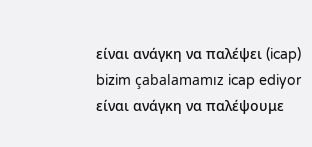είναι ανάγκη να παλέψει (icap)
bizim çabalamamız icap ediyor
είναι ανάγκη να παλέψουμε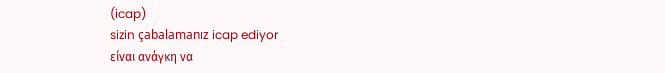(icap)
sizin çabalamanız icap ediyor
είναι ανάγκη να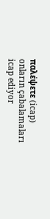παλέψετε (icap)
onların çabalamaları icap ediyor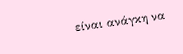είναι ανάγκη να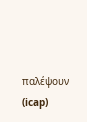παλέψουν (icap)